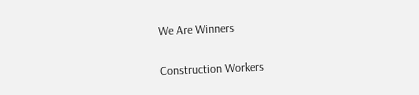We Are Winners

Construction Workers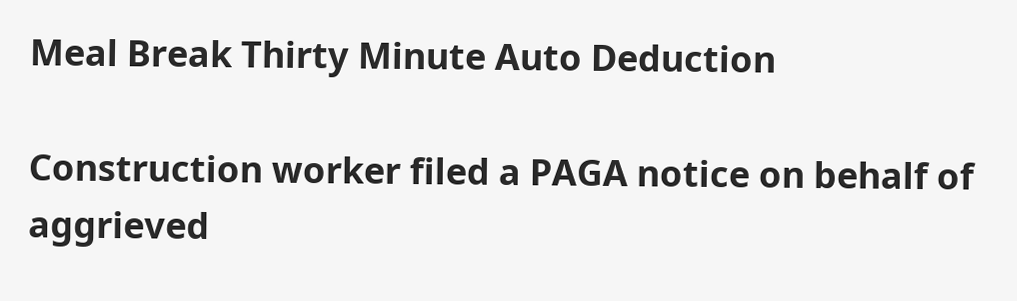Meal Break Thirty Minute Auto Deduction

Construction worker filed a PAGA notice on behalf of aggrieved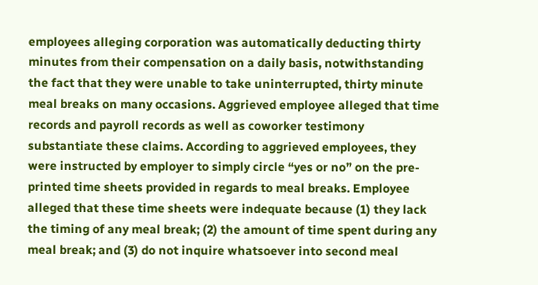employees alleging corporation was automatically deducting thirty minutes from their compensation on a daily basis, notwithstanding the fact that they were unable to take uninterrupted, thirty minute meal breaks on many occasions. Aggrieved employee alleged that time records and payroll records as well as coworker testimony substantiate these claims. According to aggrieved employees, they were instructed by employer to simply circle “yes or no” on the pre-printed time sheets provided in regards to meal breaks. Employee alleged that these time sheets were indequate because (1) they lack the timing of any meal break; (2) the amount of time spent during any meal break; and (3) do not inquire whatsoever into second meal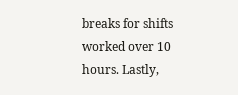breaks for shifts worked over 10 hours. Lastly,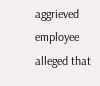aggrieved employee alleged that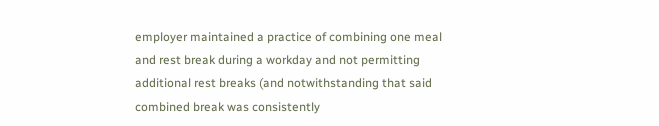employer maintained a practice of combining one meal and rest break during a workday and not permitting additional rest breaks (and notwithstanding that said combined break was consistently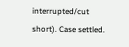interrupted/cut short). Case settled.